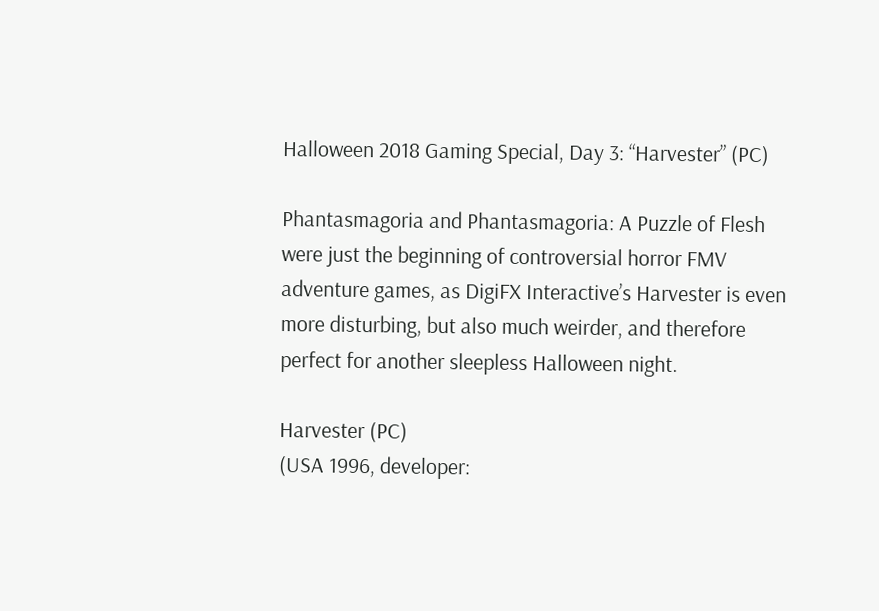Halloween 2018 Gaming Special, Day 3: “Harvester” (PC)

Phantasmagoria and Phantasmagoria: A Puzzle of Flesh were just the beginning of controversial horror FMV adventure games, as DigiFX Interactive’s Harvester is even more disturbing, but also much weirder, and therefore perfect for another sleepless Halloween night.

Harvester (PC)
(USA 1996, developer: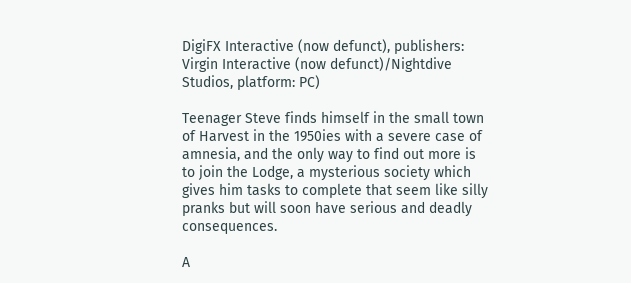DigiFX Interactive (now defunct), publishers: Virgin Interactive (now defunct)/Nightdive Studios, platform: PC)

Teenager Steve finds himself in the small town of Harvest in the 1950ies with a severe case of amnesia, and the only way to find out more is to join the Lodge, a mysterious society which gives him tasks to complete that seem like silly pranks but will soon have serious and deadly consequences.

A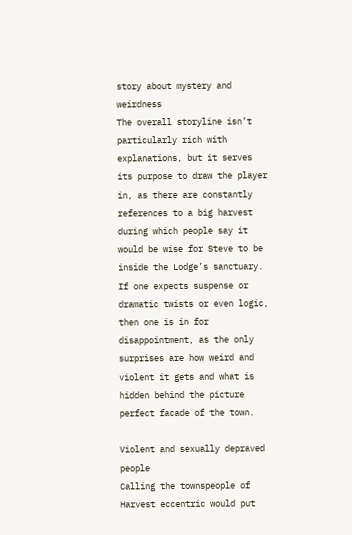story about mystery and weirdness
The overall storyline isn’t particularly rich with explanations, but it serves its purpose to draw the player in, as there are constantly references to a big harvest during which people say it would be wise for Steve to be inside the Lodge’s sanctuary. If one expects suspense or dramatic twists or even logic, then one is in for disappointment, as the only surprises are how weird and violent it gets and what is hidden behind the picture perfect facade of the town.

Violent and sexually depraved people
Calling the townspeople of Harvest eccentric would put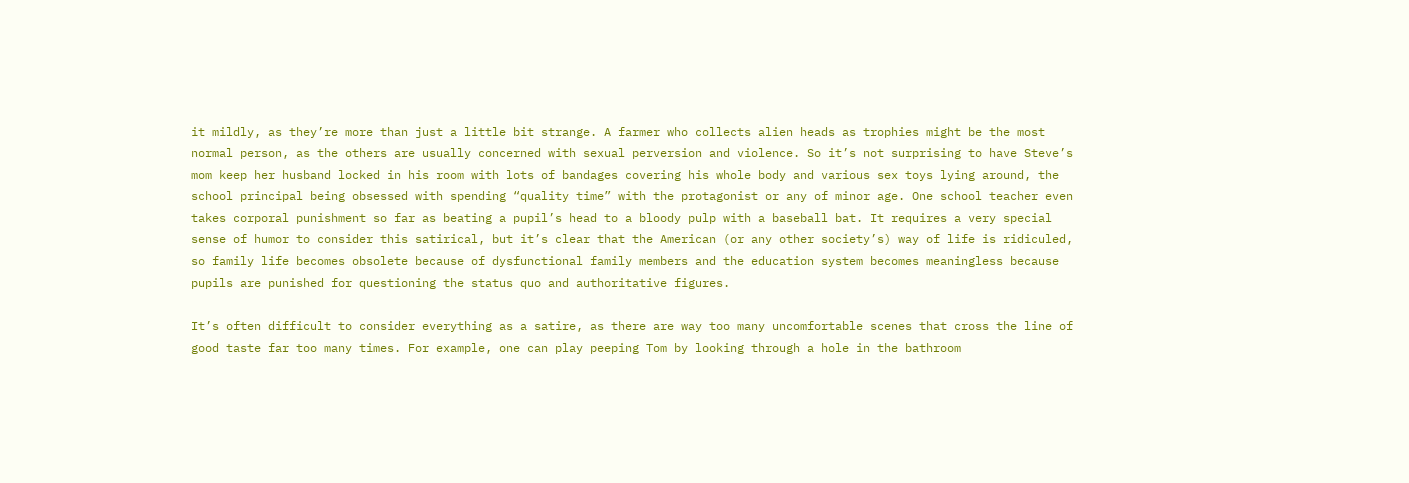it mildly, as they’re more than just a little bit strange. A farmer who collects alien heads as trophies might be the most normal person, as the others are usually concerned with sexual perversion and violence. So it’s not surprising to have Steve’s mom keep her husband locked in his room with lots of bandages covering his whole body and various sex toys lying around, the school principal being obsessed with spending “quality time” with the protagonist or any of minor age. One school teacher even takes corporal punishment so far as beating a pupil’s head to a bloody pulp with a baseball bat. It requires a very special sense of humor to consider this satirical, but it’s clear that the American (or any other society’s) way of life is ridiculed, so family life becomes obsolete because of dysfunctional family members and the education system becomes meaningless because pupils are punished for questioning the status quo and authoritative figures.

It’s often difficult to consider everything as a satire, as there are way too many uncomfortable scenes that cross the line of good taste far too many times. For example, one can play peeping Tom by looking through a hole in the bathroom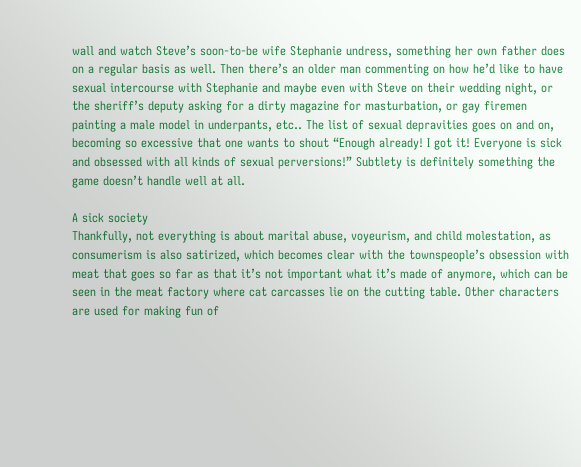wall and watch Steve’s soon-to-be wife Stephanie undress, something her own father does on a regular basis as well. Then there’s an older man commenting on how he’d like to have sexual intercourse with Stephanie and maybe even with Steve on their wedding night, or the sheriff’s deputy asking for a dirty magazine for masturbation, or gay firemen painting a male model in underpants, etc.. The list of sexual depravities goes on and on, becoming so excessive that one wants to shout “Enough already! I got it! Everyone is sick and obsessed with all kinds of sexual perversions!” Subtlety is definitely something the game doesn’t handle well at all.

A sick society
Thankfully, not everything is about marital abuse, voyeurism, and child molestation, as consumerism is also satirized, which becomes clear with the townspeople’s obsession with meat that goes so far as that it’s not important what it’s made of anymore, which can be seen in the meat factory where cat carcasses lie on the cutting table. Other characters are used for making fun of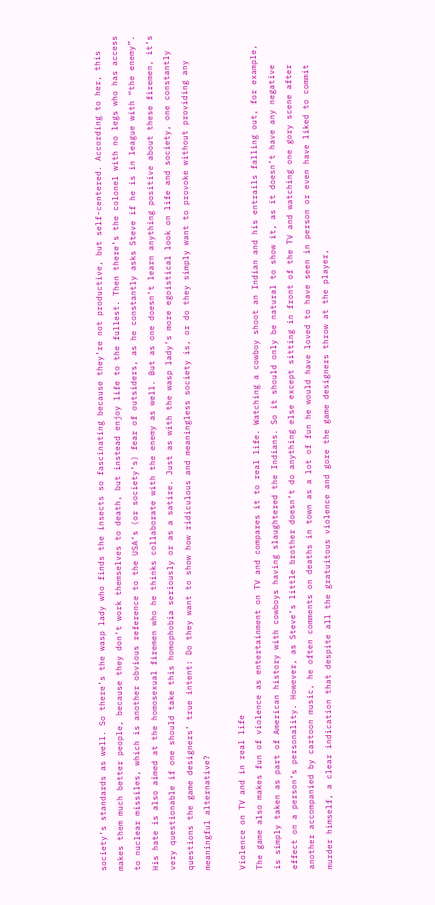society’s standards as well. So there’s the wasp lady who finds the insects so fascinating because they’re not productive, but self-centered. According to her, this makes them much better people, because they don’t work themselves to death, but instead enjoy life to the fullest. Then there’s the colonel with no legs who has access to nuclear missiles, which is another obvious reference to the USA’s (or society’s) fear of outsiders, as he constantly asks Steve if he is in league with “the enemy”. His hate is also aimed at the homosexual firemen who he thinks collaborate with the enemy as well. But as one doesn’t learn anything positive about these firemen, it’s very questionable if one should take this homophobia seriously or as a satire. Just as with the wasp lady’s more egoistical look on life and society, one constantly questions the game designers’ true intent: Do they want to show how ridiculous and meaningless society is, or do they simply want to provoke without providing any meaningful alternative?

Violence on TV and in real life
The game also makes fun of violence as entertainment on TV and compares it to real life. Watching a cowboy shoot an Indian and his entrails falling out, for example, is simply taken as part of American history with cowboys having slaughtered the Indians. So it should only be natural to show it, as it doesn’t have any negative effect on a person’s personality. However, as Steve’s little brother doesn’t do anything else except sitting in front of the TV and watching one gory scene after another accompanied by cartoon music, he often comments on deaths in town as a lot of fun he would have loved to have seen in person or even have liked to commit murder himself, a clear indication that despite all the gratuitous violence and gore the game designers throw at the player,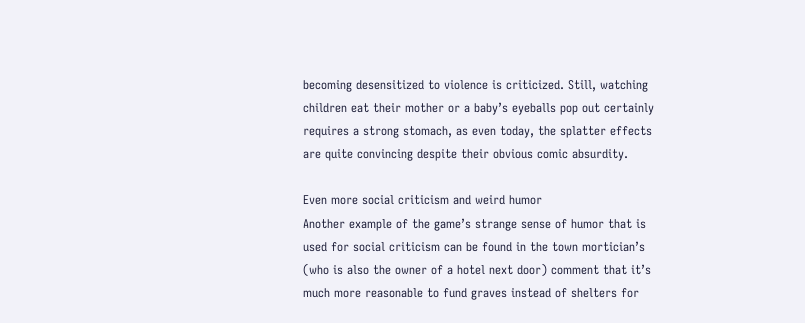becoming desensitized to violence is criticized. Still, watching children eat their mother or a baby’s eyeballs pop out certainly requires a strong stomach, as even today, the splatter effects are quite convincing despite their obvious comic absurdity.

Even more social criticism and weird humor
Another example of the game’s strange sense of humor that is used for social criticism can be found in the town mortician’s (who is also the owner of a hotel next door) comment that it’s much more reasonable to fund graves instead of shelters for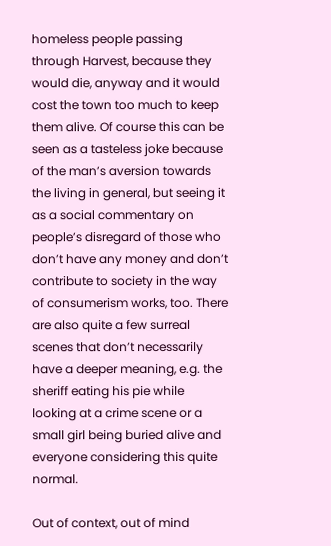homeless people passing through Harvest, because they would die, anyway and it would cost the town too much to keep them alive. Of course this can be seen as a tasteless joke because of the man’s aversion towards the living in general, but seeing it as a social commentary on people’s disregard of those who don’t have any money and don’t contribute to society in the way of consumerism works, too. There are also quite a few surreal scenes that don’t necessarily have a deeper meaning, e.g. the sheriff eating his pie while looking at a crime scene or a small girl being buried alive and everyone considering this quite normal.

Out of context, out of mind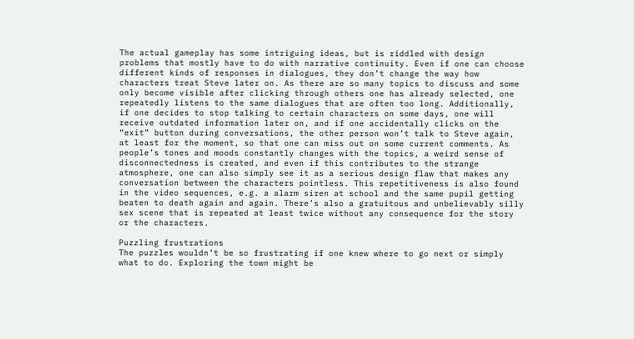The actual gameplay has some intriguing ideas, but is riddled with design problems that mostly have to do with narrative continuity. Even if one can choose different kinds of responses in dialogues, they don’t change the way how characters treat Steve later on. As there are so many topics to discuss and some only become visible after clicking through others one has already selected, one repeatedly listens to the same dialogues that are often too long. Additionally, if one decides to stop talking to certain characters on some days, one will receive outdated information later on, and if one accidentally clicks on the “exit” button during conversations, the other person won’t talk to Steve again, at least for the moment, so that one can miss out on some current comments. As people’s tones and moods constantly changes with the topics, a weird sense of disconnectedness is created, and even if this contributes to the strange atmosphere, one can also simply see it as a serious design flaw that makes any conversation between the characters pointless. This repetitiveness is also found in the video sequences, e.g. a alarm siren at school and the same pupil getting beaten to death again and again. There’s also a gratuitous and unbelievably silly sex scene that is repeated at least twice without any consequence for the story or the characters.

Puzzling frustrations
The puzzles wouldn’t be so frustrating if one knew where to go next or simply what to do. Exploring the town might be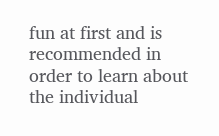fun at first and is recommended in order to learn about the individual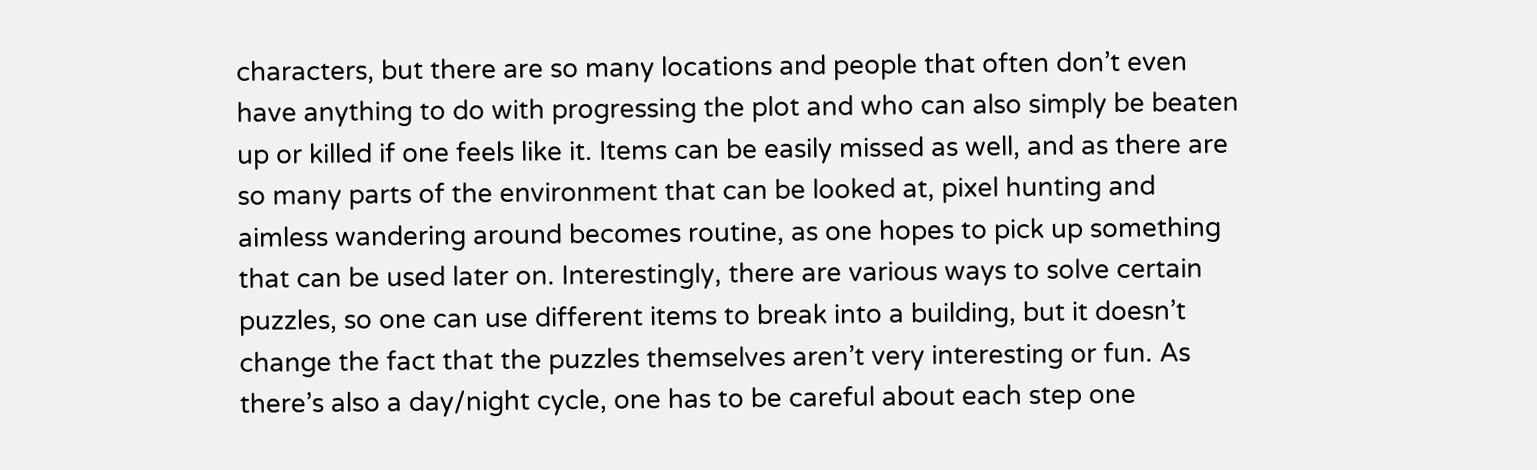characters, but there are so many locations and people that often don’t even have anything to do with progressing the plot and who can also simply be beaten up or killed if one feels like it. Items can be easily missed as well, and as there are so many parts of the environment that can be looked at, pixel hunting and aimless wandering around becomes routine, as one hopes to pick up something that can be used later on. Interestingly, there are various ways to solve certain puzzles, so one can use different items to break into a building, but it doesn’t change the fact that the puzzles themselves aren’t very interesting or fun. As there’s also a day/night cycle, one has to be careful about each step one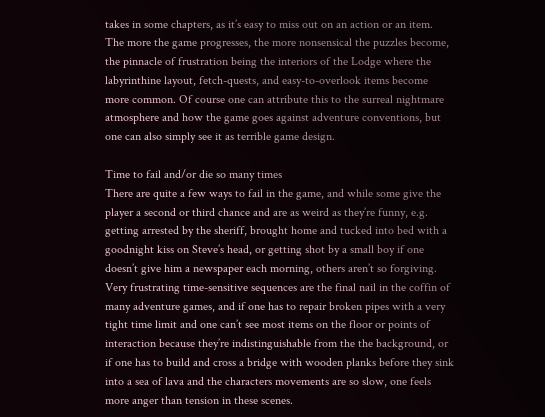takes in some chapters, as it’s easy to miss out on an action or an item. The more the game progresses, the more nonsensical the puzzles become, the pinnacle of frustration being the interiors of the Lodge where the labyrinthine layout, fetch-quests, and easy-to-overlook items become more common. Of course one can attribute this to the surreal nightmare atmosphere and how the game goes against adventure conventions, but one can also simply see it as terrible game design.

Time to fail and/or die so many times
There are quite a few ways to fail in the game, and while some give the player a second or third chance and are as weird as they’re funny, e.g. getting arrested by the sheriff, brought home and tucked into bed with a goodnight kiss on Steve’s head, or getting shot by a small boy if one doesn’t give him a newspaper each morning, others aren’t so forgiving. Very frustrating time-sensitive sequences are the final nail in the coffin of many adventure games, and if one has to repair broken pipes with a very tight time limit and one can’t see most items on the floor or points of interaction because they’re indistinguishable from the the background, or if one has to build and cross a bridge with wooden planks before they sink into a sea of lava and the characters movements are so slow, one feels more anger than tension in these scenes.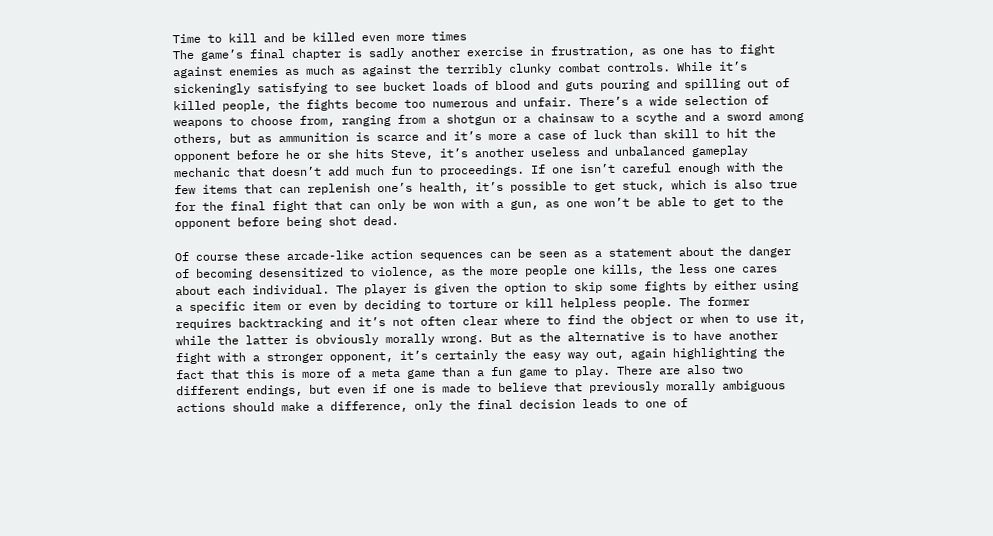Time to kill and be killed even more times
The game’s final chapter is sadly another exercise in frustration, as one has to fight against enemies as much as against the terribly clunky combat controls. While it’s sickeningly satisfying to see bucket loads of blood and guts pouring and spilling out of killed people, the fights become too numerous and unfair. There’s a wide selection of weapons to choose from, ranging from a shotgun or a chainsaw to a scythe and a sword among others, but as ammunition is scarce and it’s more a case of luck than skill to hit the opponent before he or she hits Steve, it’s another useless and unbalanced gameplay mechanic that doesn’t add much fun to proceedings. If one isn’t careful enough with the few items that can replenish one’s health, it’s possible to get stuck, which is also true for the final fight that can only be won with a gun, as one won’t be able to get to the opponent before being shot dead.

Of course these arcade-like action sequences can be seen as a statement about the danger of becoming desensitized to violence, as the more people one kills, the less one cares about each individual. The player is given the option to skip some fights by either using a specific item or even by deciding to torture or kill helpless people. The former requires backtracking and it’s not often clear where to find the object or when to use it, while the latter is obviously morally wrong. But as the alternative is to have another fight with a stronger opponent, it’s certainly the easy way out, again highlighting the fact that this is more of a meta game than a fun game to play. There are also two different endings, but even if one is made to believe that previously morally ambiguous actions should make a difference, only the final decision leads to one of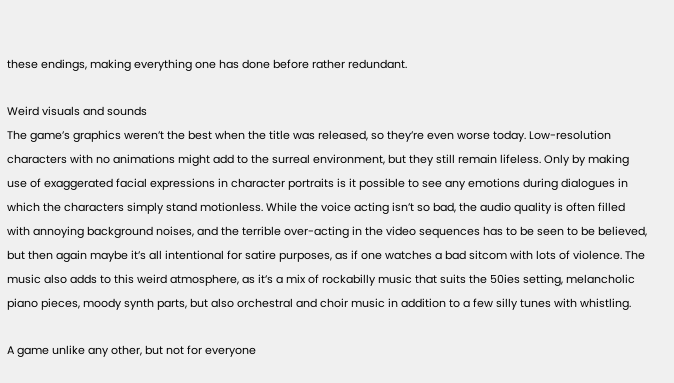these endings, making everything one has done before rather redundant.

Weird visuals and sounds
The game’s graphics weren’t the best when the title was released, so they’re even worse today. Low-resolution characters with no animations might add to the surreal environment, but they still remain lifeless. Only by making use of exaggerated facial expressions in character portraits is it possible to see any emotions during dialogues in which the characters simply stand motionless. While the voice acting isn’t so bad, the audio quality is often filled with annoying background noises, and the terrible over-acting in the video sequences has to be seen to be believed, but then again maybe it’s all intentional for satire purposes, as if one watches a bad sitcom with lots of violence. The music also adds to this weird atmosphere, as it’s a mix of rockabilly music that suits the 50ies setting, melancholic piano pieces, moody synth parts, but also orchestral and choir music in addition to a few silly tunes with whistling.

A game unlike any other, but not for everyone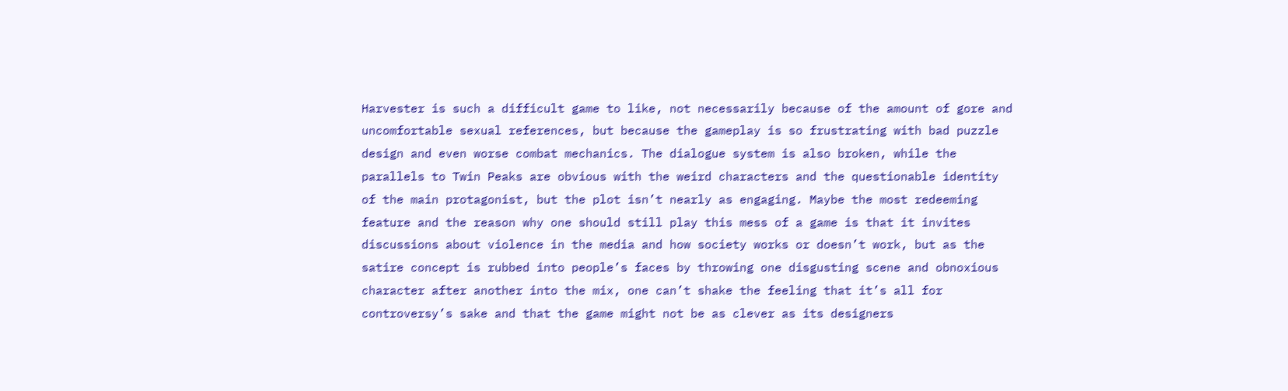Harvester is such a difficult game to like, not necessarily because of the amount of gore and uncomfortable sexual references, but because the gameplay is so frustrating with bad puzzle design and even worse combat mechanics. The dialogue system is also broken, while the parallels to Twin Peaks are obvious with the weird characters and the questionable identity of the main protagonist, but the plot isn’t nearly as engaging. Maybe the most redeeming feature and the reason why one should still play this mess of a game is that it invites discussions about violence in the media and how society works or doesn’t work, but as the satire concept is rubbed into people’s faces by throwing one disgusting scene and obnoxious character after another into the mix, one can’t shake the feeling that it’s all for controversy’s sake and that the game might not be as clever as its designers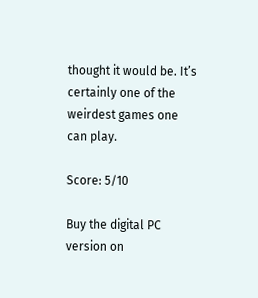thought it would be. It’s certainly one of the weirdest games one can play.

Score: 5/10

Buy the digital PC version on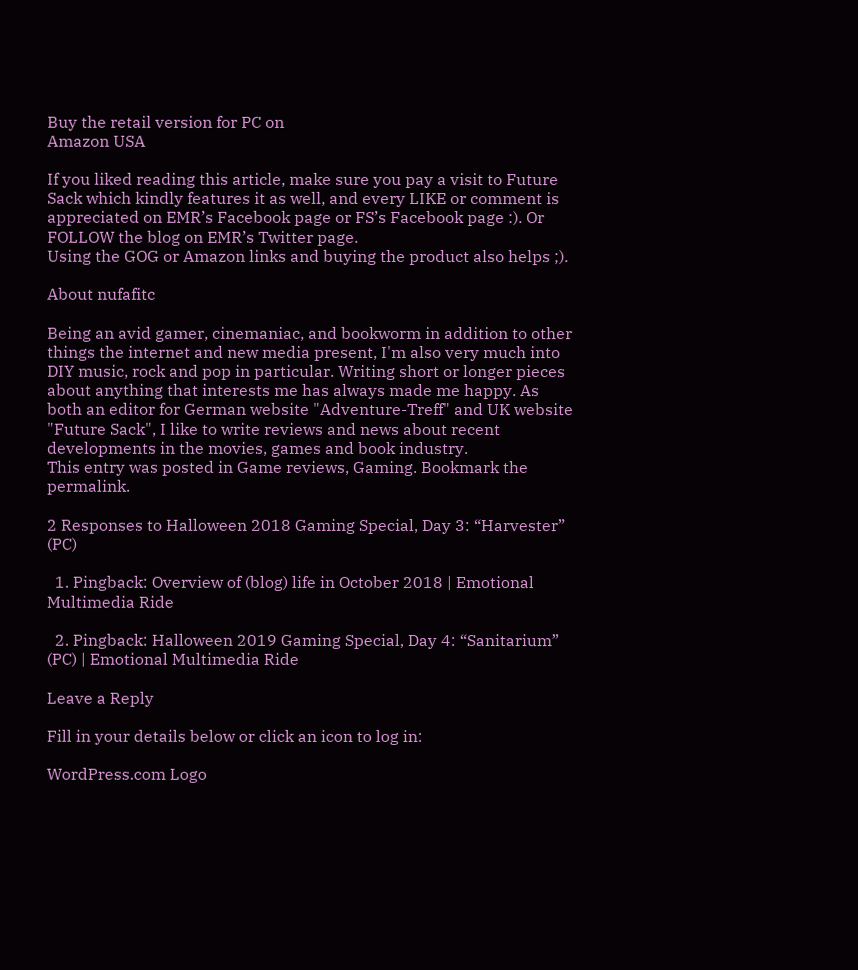Buy the retail version for PC on
Amazon USA

If you liked reading this article, make sure you pay a visit to Future Sack which kindly features it as well, and every LIKE or comment is appreciated on EMR’s Facebook page or FS’s Facebook page :). Or FOLLOW the blog on EMR’s Twitter page.
Using the GOG or Amazon links and buying the product also helps ;).

About nufafitc

Being an avid gamer, cinemaniac, and bookworm in addition to other things the internet and new media present, I'm also very much into DIY music, rock and pop in particular. Writing short or longer pieces about anything that interests me has always made me happy. As both an editor for German website "Adventure-Treff" and UK website "Future Sack", I like to write reviews and news about recent developments in the movies, games and book industry.
This entry was posted in Game reviews, Gaming. Bookmark the permalink.

2 Responses to Halloween 2018 Gaming Special, Day 3: “Harvester” (PC)

  1. Pingback: Overview of (blog) life in October 2018 | Emotional Multimedia Ride

  2. Pingback: Halloween 2019 Gaming Special, Day 4: “Sanitarium” (PC) | Emotional Multimedia Ride

Leave a Reply

Fill in your details below or click an icon to log in:

WordPress.com Logo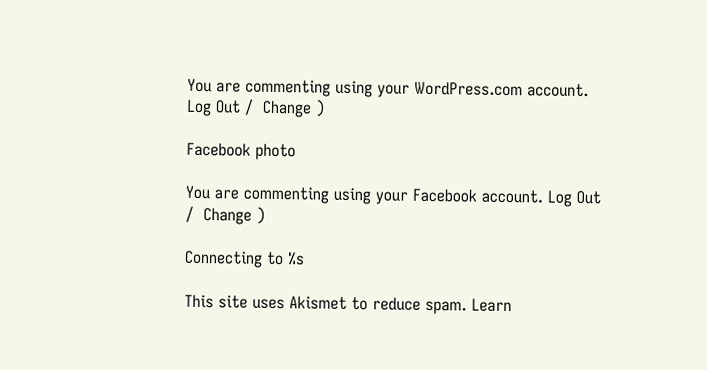You are commenting using your WordPress.com account. Log Out /  Change )

Facebook photo

You are commenting using your Facebook account. Log Out /  Change )

Connecting to %s

This site uses Akismet to reduce spam. Learn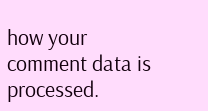how your comment data is processed.